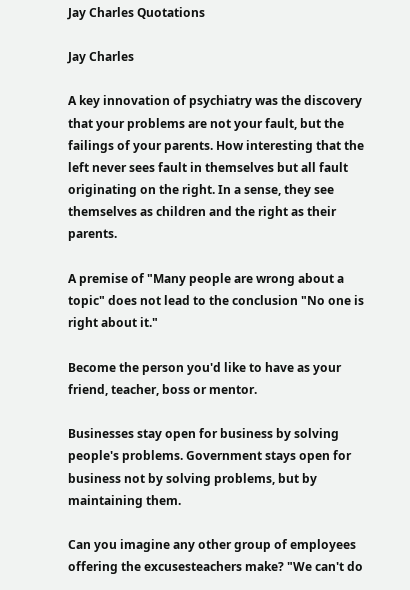Jay Charles Quotations

Jay Charles

A key innovation of psychiatry was the discovery that your problems are not your fault, but the failings of your parents. How interesting that the left never sees fault in themselves but all fault originating on the right. In a sense, they see themselves as children and the right as their parents.

A premise of "Many people are wrong about a topic" does not lead to the conclusion "No one is right about it."

Become the person you'd like to have as your friend, teacher, boss or mentor.

Businesses stay open for business by solving people's problems. Government stays open for business not by solving problems, but by maintaining them.

Can you imagine any other group of employees offering the excusesteachers make? "We can't do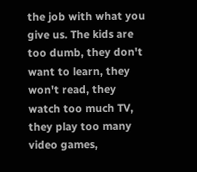the job with what you give us. The kids are too dumb, they don't want to learn, they won't read, they watch too much TV, they play too many video games,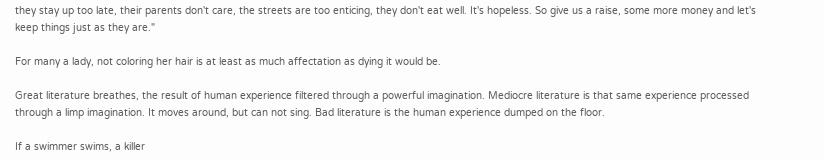they stay up too late, their parents don't care, the streets are too enticing, they don't eat well. It's hopeless. So give us a raise, some more money and let's keep things just as they are."

For many a lady, not coloring her hair is at least as much affectation as dying it would be.

Great literature breathes, the result of human experience filtered through a powerful imagination. Mediocre literature is that same experience processed through a limp imagination. It moves around, but can not sing. Bad literature is the human experience dumped on the floor.

If a swimmer swims, a killer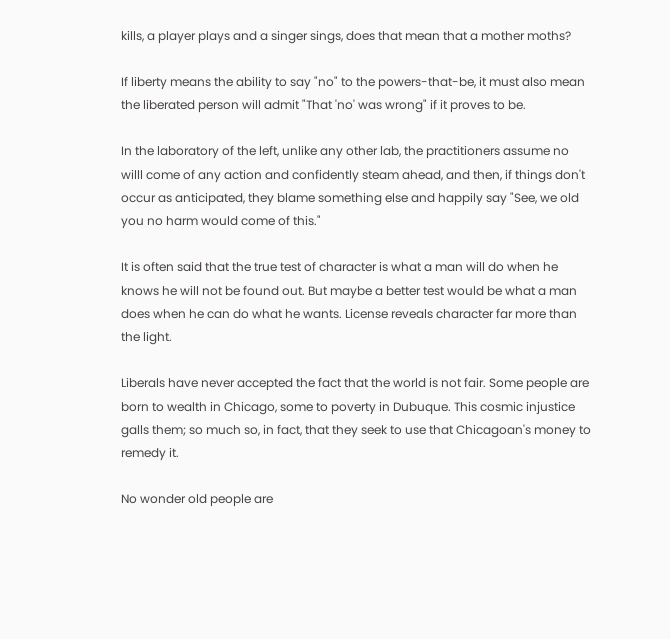kills, a player plays and a singer sings, does that mean that a mother moths?

If liberty means the ability to say "no" to the powers-that-be, it must also mean the liberated person will admit "That 'no' was wrong" if it proves to be.

In the laboratory of the left, unlike any other lab, the practitioners assume no willl come of any action and confidently steam ahead, and then, if things don't occur as anticipated, they blame something else and happily say "See, we old you no harm would come of this."

It is often said that the true test of character is what a man will do when he knows he will not be found out. But maybe a better test would be what a man does when he can do what he wants. License reveals character far more than the light.

Liberals have never accepted the fact that the world is not fair. Some people are born to wealth in Chicago, some to poverty in Dubuque. This cosmic injustice galls them; so much so, in fact, that they seek to use that Chicagoan's money to remedy it.

No wonder old people are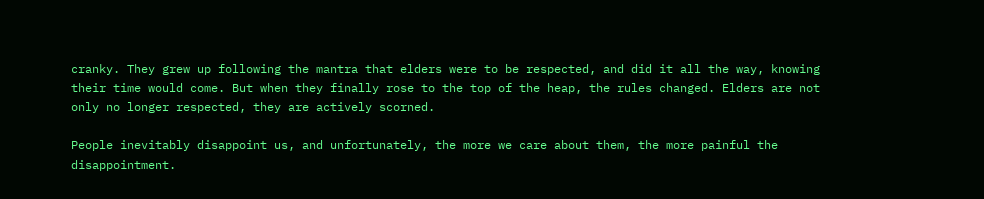cranky. They grew up following the mantra that elders were to be respected, and did it all the way, knowing their time would come. But when they finally rose to the top of the heap, the rules changed. Elders are not only no longer respected, they are actively scorned.

People inevitably disappoint us, and unfortunately, the more we care about them, the more painful the disappointment.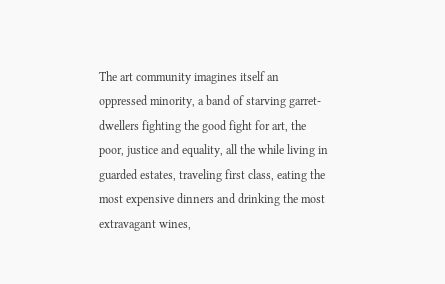The art community imagines itself an oppressed minority, a band of starving garret-dwellers fighting the good fight for art, the poor, justice and equality, all the while living in guarded estates, traveling first class, eating the most expensive dinners and drinking the most extravagant wines,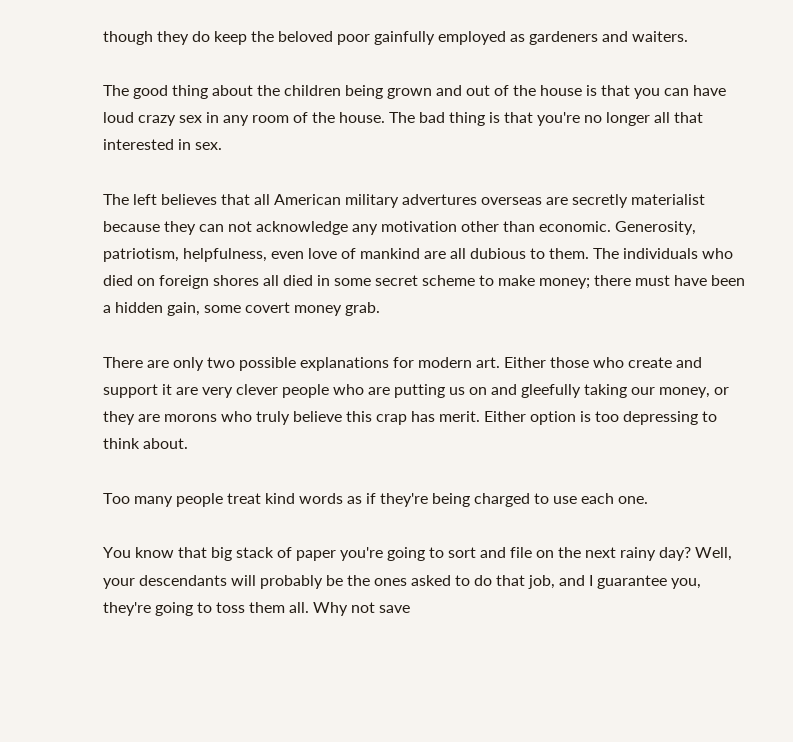though they do keep the beloved poor gainfully employed as gardeners and waiters.

The good thing about the children being grown and out of the house is that you can have loud crazy sex in any room of the house. The bad thing is that you're no longer all that interested in sex.

The left believes that all American military advertures overseas are secretly materialist because they can not acknowledge any motivation other than economic. Generosity, patriotism, helpfulness, even love of mankind are all dubious to them. The individuals who died on foreign shores all died in some secret scheme to make money; there must have been a hidden gain, some covert money grab.

There are only two possible explanations for modern art. Either those who create and support it are very clever people who are putting us on and gleefully taking our money, or they are morons who truly believe this crap has merit. Either option is too depressing to think about.

Too many people treat kind words as if they're being charged to use each one.

You know that big stack of paper you're going to sort and file on the next rainy day? Well, your descendants will probably be the ones asked to do that job, and I guarantee you, they're going to toss them all. Why not save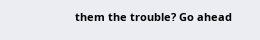them the trouble? Go ahead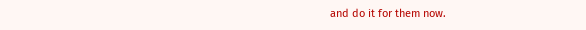and do it for them now.